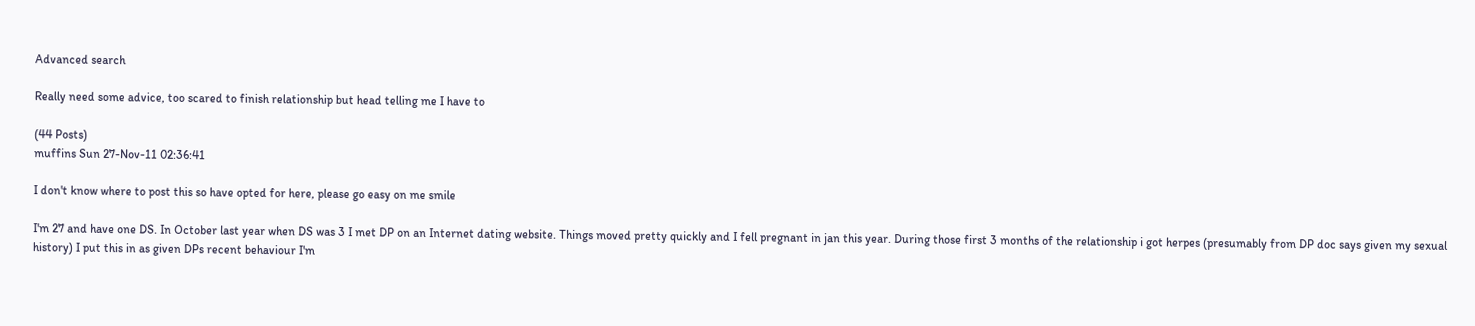Advanced search

Really need some advice, too scared to finish relationship but head telling me I have to

(44 Posts)
muffins Sun 27-Nov-11 02:36:41

I don't know where to post this so have opted for here, please go easy on me smile

I'm 27 and have one DS. In October last year when DS was 3 I met DP on an Internet dating website. Things moved pretty quickly and I fell pregnant in jan this year. During those first 3 months of the relationship i got herpes (presumably from DP doc says given my sexual history) I put this in as given DPs recent behaviour I'm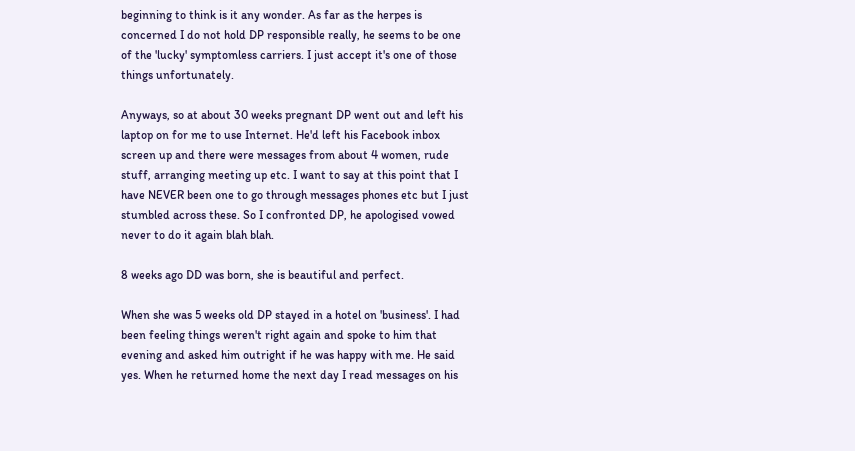beginning to think is it any wonder. As far as the herpes is concerned I do not hold DP responsible really, he seems to be one of the 'lucky' symptomless carriers. I just accept it's one of those things unfortunately.

Anyways, so at about 30 weeks pregnant DP went out and left his laptop on for me to use Internet. He'd left his Facebook inbox screen up and there were messages from about 4 women, rude stuff, arranging meeting up etc. I want to say at this point that I have NEVER been one to go through messages phones etc but I just stumbled across these. So I confronted DP, he apologised vowed never to do it again blah blah.

8 weeks ago DD was born, she is beautiful and perfect.

When she was 5 weeks old DP stayed in a hotel on 'business'. I had been feeling things weren't right again and spoke to him that evening and asked him outright if he was happy with me. He said yes. When he returned home the next day I read messages on his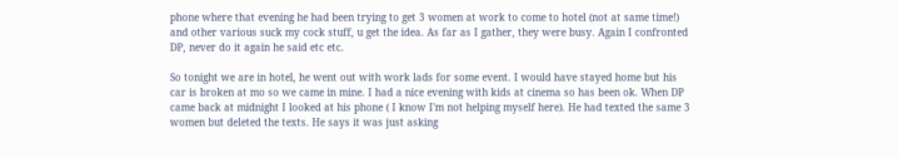phone where that evening he had been trying to get 3 women at work to come to hotel (not at same time!) and other various suck my cock stuff, u get the idea. As far as I gather, they were busy. Again I confronted DP, never do it again he said etc etc.

So tonight we are in hotel, he went out with work lads for some event. I would have stayed home but his car is broken at mo so we came in mine. I had a nice evening with kids at cinema so has been ok. When DP came back at midnight I looked at his phone ( I know I'm not helping myself here). He had texted the same 3 women but deleted the texts. He says it was just asking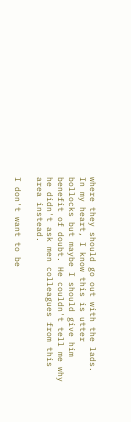where they should go out with the lads. In my heart, I know this is utter bollocks but maybe I should give him benefit of doubt. He couldn't tell me why he didn't ask men colleagues from this area instead.

I don't want to be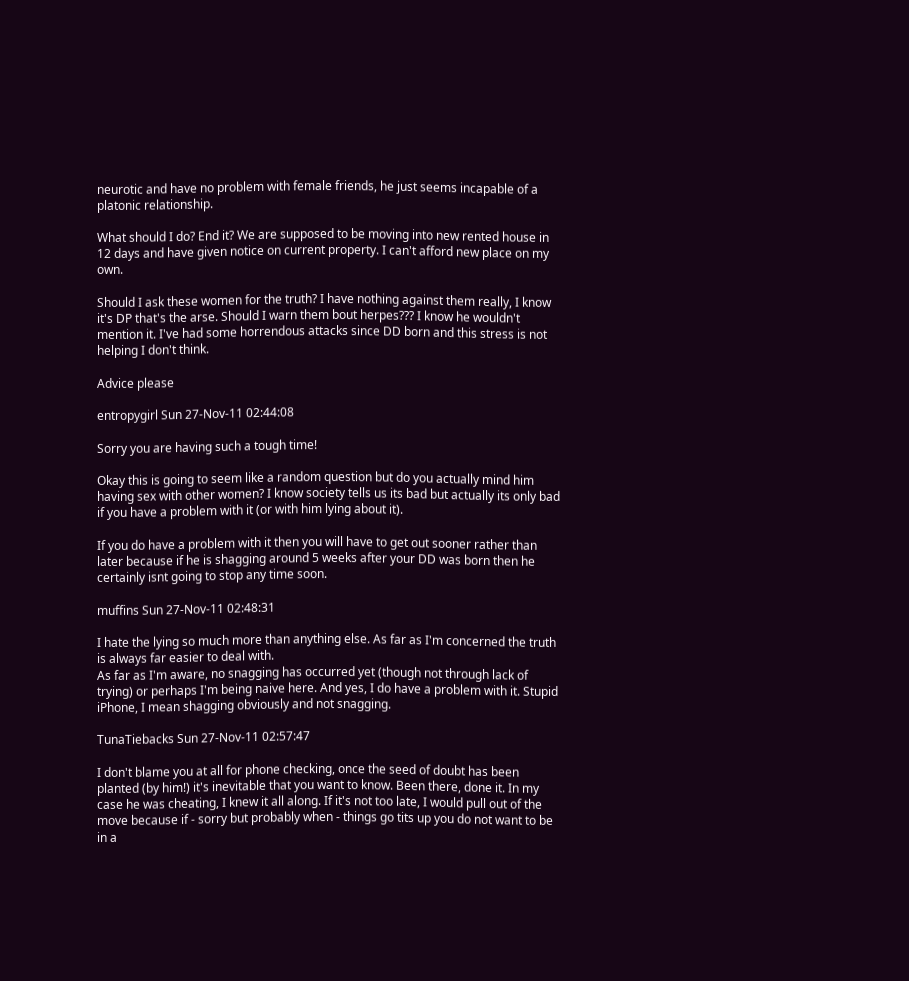neurotic and have no problem with female friends, he just seems incapable of a platonic relationship.

What should I do? End it? We are supposed to be moving into new rented house in 12 days and have given notice on current property. I can't afford new place on my own.

Should I ask these women for the truth? I have nothing against them really, I know it's DP that's the arse. Should I warn them bout herpes??? I know he wouldn't mention it. I've had some horrendous attacks since DD born and this stress is not helping I don't think.

Advice please

entropygirl Sun 27-Nov-11 02:44:08

Sorry you are having such a tough time!

Okay this is going to seem like a random question but do you actually mind him having sex with other women? I know society tells us its bad but actually its only bad if you have a problem with it (or with him lying about it).

If you do have a problem with it then you will have to get out sooner rather than later because if he is shagging around 5 weeks after your DD was born then he certainly isnt going to stop any time soon.

muffins Sun 27-Nov-11 02:48:31

I hate the lying so much more than anything else. As far as I'm concerned the truth is always far easier to deal with.
As far as I'm aware, no snagging has occurred yet (though not through lack of trying) or perhaps I'm being naive here. And yes, I do have a problem with it. Stupid iPhone, I mean shagging obviously and not snagging.

TunaTiebacks Sun 27-Nov-11 02:57:47

I don't blame you at all for phone checking, once the seed of doubt has been planted (by him!) it's inevitable that you want to know. Been there, done it. In my case he was cheating, I knew it all along. If it's not too late, I would pull out of the move because if - sorry but probably when - things go tits up you do not want to be in a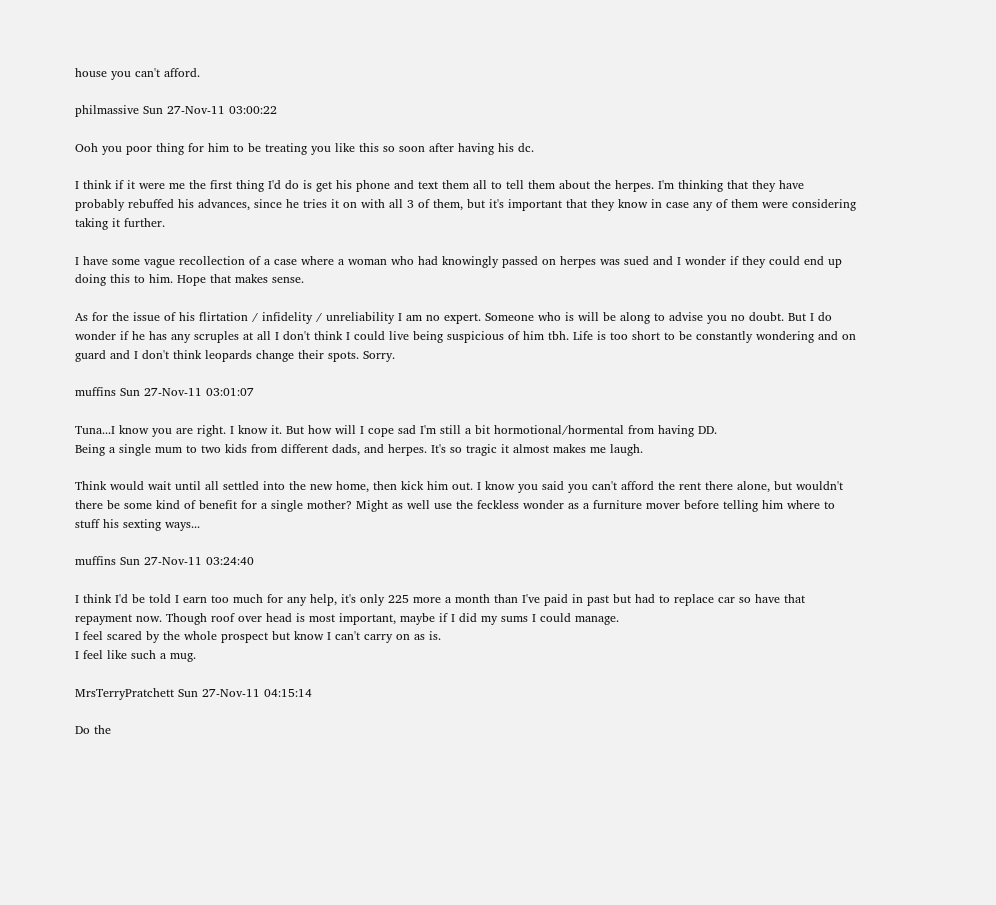house you can't afford.

philmassive Sun 27-Nov-11 03:00:22

Ooh you poor thing for him to be treating you like this so soon after having his dc.

I think if it were me the first thing I'd do is get his phone and text them all to tell them about the herpes. I'm thinking that they have probably rebuffed his advances, since he tries it on with all 3 of them, but it's important that they know in case any of them were considering taking it further.

I have some vague recollection of a case where a woman who had knowingly passed on herpes was sued and I wonder if they could end up doing this to him. Hope that makes sense.

As for the issue of his flirtation / infidelity / unreliability I am no expert. Someone who is will be along to advise you no doubt. But I do wonder if he has any scruples at all I don't think I could live being suspicious of him tbh. Life is too short to be constantly wondering and on guard and I don't think leopards change their spots. Sorry.

muffins Sun 27-Nov-11 03:01:07

Tuna...I know you are right. I know it. But how will I cope sad I'm still a bit hormotional/hormental from having DD.
Being a single mum to two kids from different dads, and herpes. It's so tragic it almost makes me laugh.

Think would wait until all settled into the new home, then kick him out. I know you said you can't afford the rent there alone, but wouldn't there be some kind of benefit for a single mother? Might as well use the feckless wonder as a furniture mover before telling him where to stuff his sexting ways...

muffins Sun 27-Nov-11 03:24:40

I think I'd be told I earn too much for any help, it's only 225 more a month than I've paid in past but had to replace car so have that repayment now. Though roof over head is most important, maybe if I did my sums I could manage.
I feel scared by the whole prospect but know I can't carry on as is.
I feel like such a mug.

MrsTerryPratchett Sun 27-Nov-11 04:15:14

Do the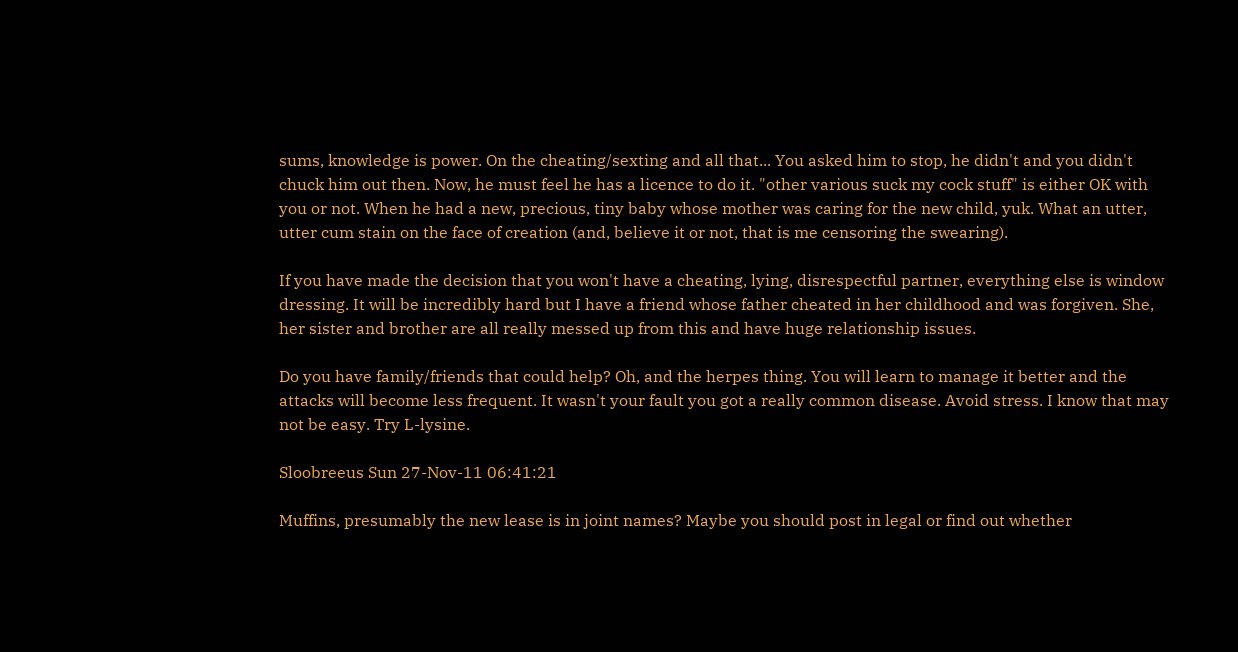sums, knowledge is power. On the cheating/sexting and all that... You asked him to stop, he didn't and you didn't chuck him out then. Now, he must feel he has a licence to do it. "other various suck my cock stuff" is either OK with you or not. When he had a new, precious, tiny baby whose mother was caring for the new child, yuk. What an utter, utter cum stain on the face of creation (and, believe it or not, that is me censoring the swearing).

If you have made the decision that you won't have a cheating, lying, disrespectful partner, everything else is window dressing. It will be incredibly hard but I have a friend whose father cheated in her childhood and was forgiven. She, her sister and brother are all really messed up from this and have huge relationship issues.

Do you have family/friends that could help? Oh, and the herpes thing. You will learn to manage it better and the attacks will become less frequent. It wasn't your fault you got a really common disease. Avoid stress. I know that may not be easy. Try L-lysine.

Sloobreeus Sun 27-Nov-11 06:41:21

Muffins, presumably the new lease is in joint names? Maybe you should post in legal or find out whether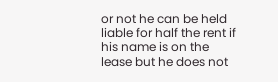or not he can be held liable for half the rent if his name is on the lease but he does not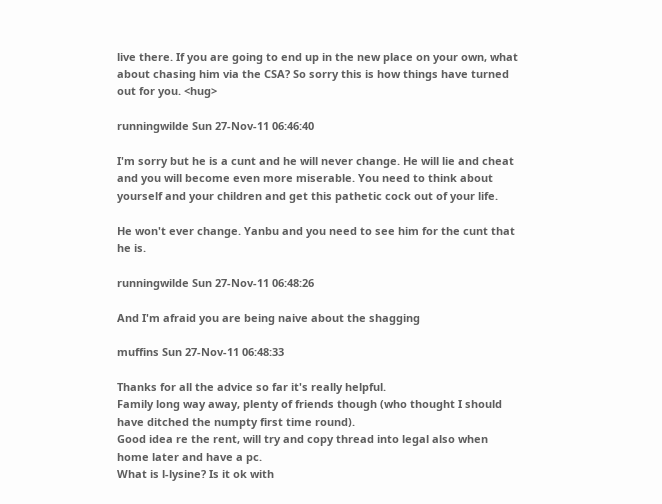live there. If you are going to end up in the new place on your own, what about chasing him via the CSA? So sorry this is how things have turned out for you. <hug>

runningwilde Sun 27-Nov-11 06:46:40

I'm sorry but he is a cunt and he will never change. He will lie and cheat and you will become even more miserable. You need to think about yourself and your children and get this pathetic cock out of your life.

He won't ever change. Yanbu and you need to see him for the cunt that he is.

runningwilde Sun 27-Nov-11 06:48:26

And I'm afraid you are being naive about the shagging

muffins Sun 27-Nov-11 06:48:33

Thanks for all the advice so far it's really helpful.
Family long way away, plenty of friends though (who thought I should have ditched the numpty first time round).
Good idea re the rent, will try and copy thread into legal also when home later and have a pc.
What is l-lysine? Is it ok with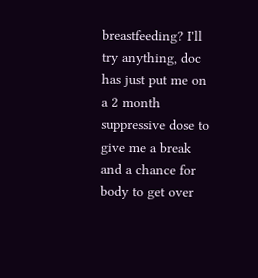breastfeeding? I'll try anything, doc has just put me on a 2 month suppressive dose to give me a break and a chance for body to get over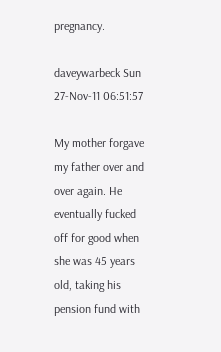pregnancy.

daveywarbeck Sun 27-Nov-11 06:51:57

My mother forgave my father over and over again. He eventually fucked off for good when she was 45 years old, taking his pension fund with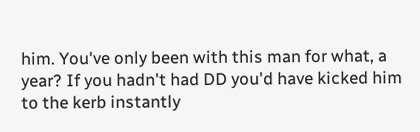him. You've only been with this man for what, a year? If you hadn't had DD you'd have kicked him to the kerb instantly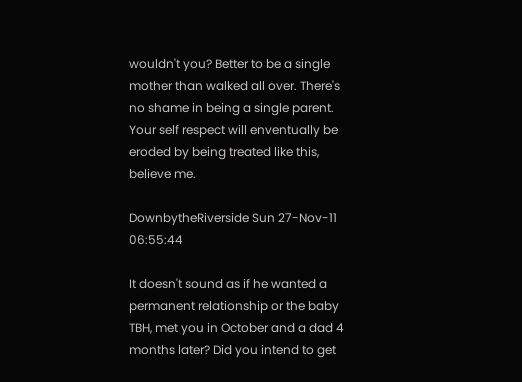wouldn't you? Better to be a single mother than walked all over. There's no shame in being a single parent. Your self respect will enventually be eroded by being treated like this, believe me.

DownbytheRiverside Sun 27-Nov-11 06:55:44

It doesn't sound as if he wanted a permanent relationship or the baby TBH, met you in October and a dad 4 months later? Did you intend to get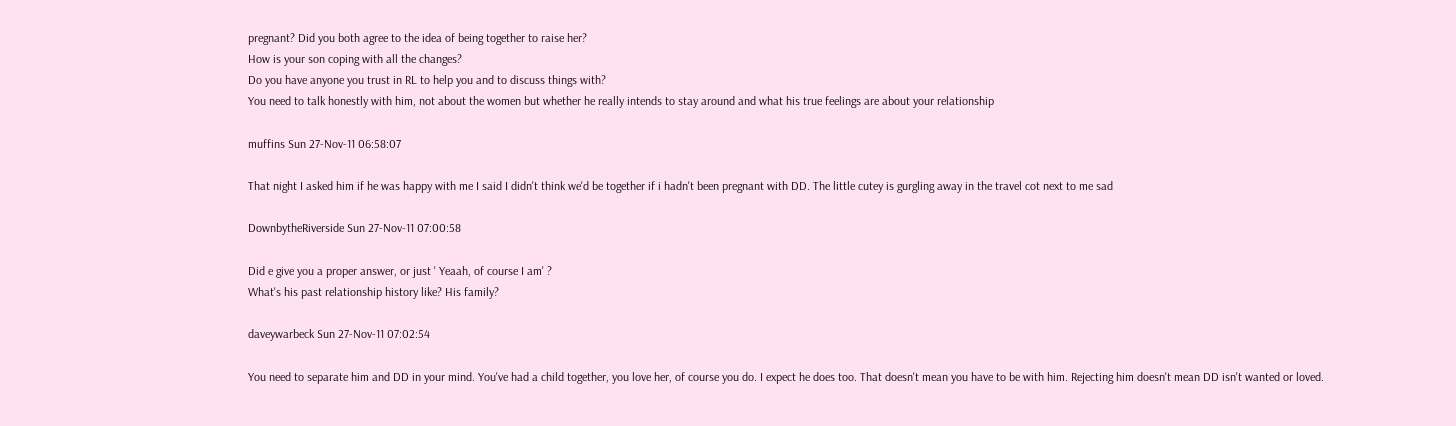pregnant? Did you both agree to the idea of being together to raise her?
How is your son coping with all the changes?
Do you have anyone you trust in RL to help you and to discuss things with?
You need to talk honestly with him, not about the women but whether he really intends to stay around and what his true feelings are about your relationship

muffins Sun 27-Nov-11 06:58:07

That night I asked him if he was happy with me I said I didn't think we'd be together if i hadn't been pregnant with DD. The little cutey is gurgling away in the travel cot next to me sad

DownbytheRiverside Sun 27-Nov-11 07:00:58

Did e give you a proper answer, or just ' Yeaah, of course I am' ?
What's his past relationship history like? His family?

daveywarbeck Sun 27-Nov-11 07:02:54

You need to separate him and DD in your mind. You've had a child together, you love her, of course you do. I expect he does too. That doesn't mean you have to be with him. Rejecting him doesn't mean DD isn't wanted or loved.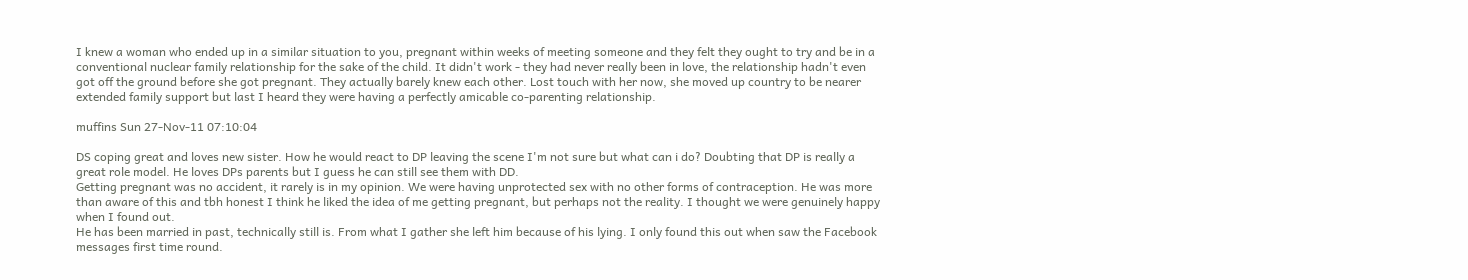I knew a woman who ended up in a similar situation to you, pregnant within weeks of meeting someone and they felt they ought to try and be in a conventional nuclear family relationship for the sake of the child. It didn't work - they had never really been in love, the relationship hadn't even got off the ground before she got pregnant. They actually barely knew each other. Lost touch with her now, she moved up country to be nearer extended family support but last I heard they were having a perfectly amicable co-parenting relationship.

muffins Sun 27-Nov-11 07:10:04

DS coping great and loves new sister. How he would react to DP leaving the scene I'm not sure but what can i do? Doubting that DP is really a great role model. He loves DPs parents but I guess he can still see them with DD.
Getting pregnant was no accident, it rarely is in my opinion. We were having unprotected sex with no other forms of contraception. He was more than aware of this and tbh honest I think he liked the idea of me getting pregnant, but perhaps not the reality. I thought we were genuinely happy when I found out.
He has been married in past, technically still is. From what I gather she left him because of his lying. I only found this out when saw the Facebook messages first time round.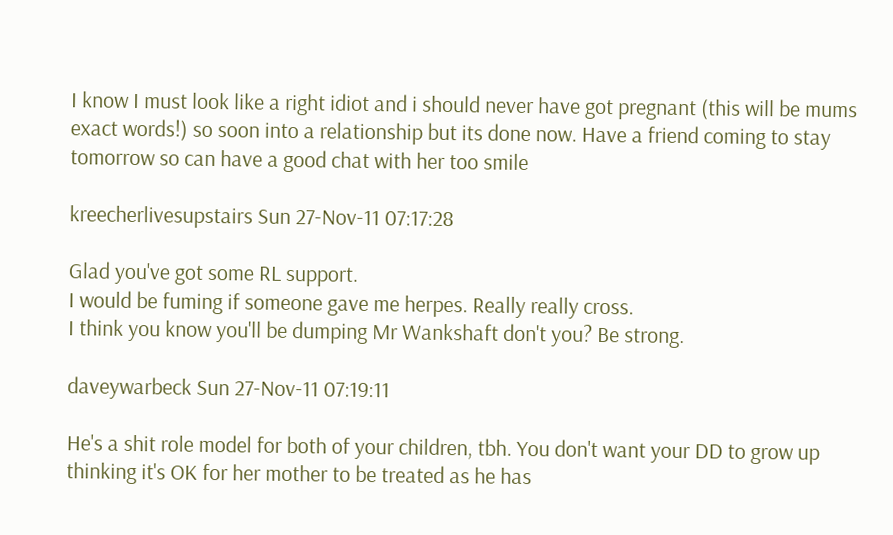I know I must look like a right idiot and i should never have got pregnant (this will be mums exact words!) so soon into a relationship but its done now. Have a friend coming to stay tomorrow so can have a good chat with her too smile

kreecherlivesupstairs Sun 27-Nov-11 07:17:28

Glad you've got some RL support.
I would be fuming if someone gave me herpes. Really really cross.
I think you know you'll be dumping Mr Wankshaft don't you? Be strong.

daveywarbeck Sun 27-Nov-11 07:19:11

He's a shit role model for both of your children, tbh. You don't want your DD to grow up thinking it's OK for her mother to be treated as he has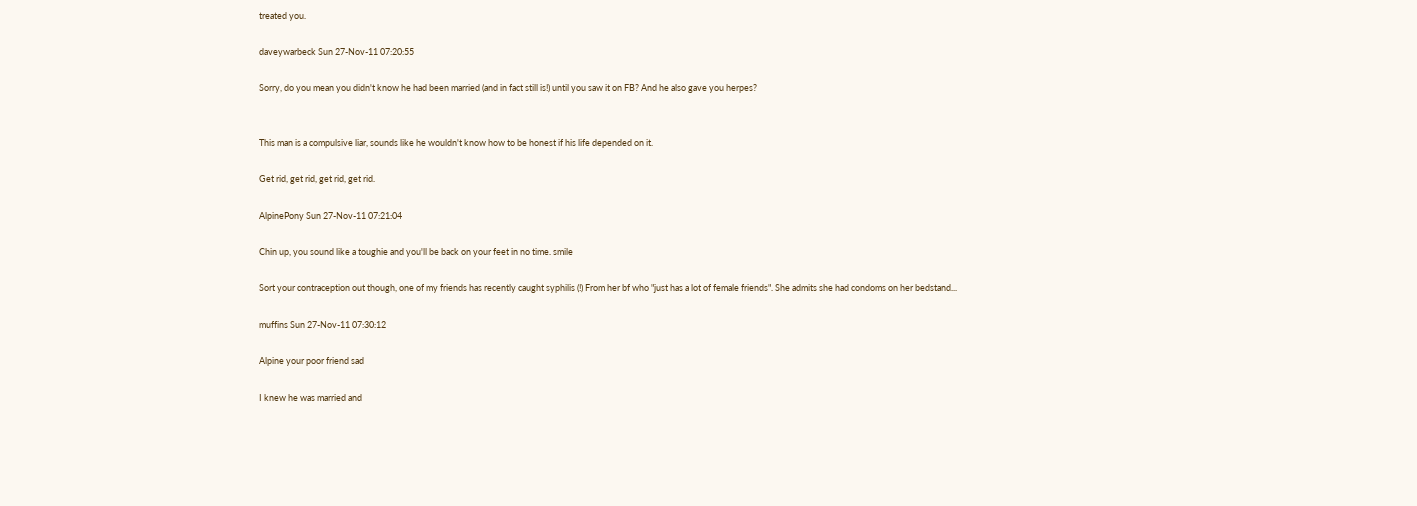treated you.

daveywarbeck Sun 27-Nov-11 07:20:55

Sorry, do you mean you didn't know he had been married (and in fact still is!) until you saw it on FB? And he also gave you herpes?


This man is a compulsive liar, sounds like he wouldn't know how to be honest if his life depended on it.

Get rid, get rid, get rid, get rid.

AlpinePony Sun 27-Nov-11 07:21:04

Chin up, you sound like a toughie and you'll be back on your feet in no time. smile

Sort your contraception out though, one of my friends has recently caught syphilis (!) From her bf who "just has a lot of female friends". She admits she had condoms on her bedstand...

muffins Sun 27-Nov-11 07:30:12

Alpine your poor friend sad

I knew he was married and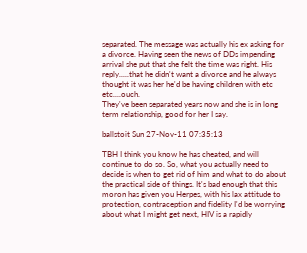separated. The message was actually his ex asking for a divorce. Having seen the news of DDs impending arrival she put that she felt the time was right. His reply.....that he didn't want a divorce and he always thought it was her he'd be having children with etc etc....ouch.
They've been separated years now and she is in long term relationship, good for her I say.

ballstoit Sun 27-Nov-11 07:35:13

TBH I think you know he has cheated, and will continue to do so. So, what you actually need to decide is when to get rid of him and what to do about the practical side of things. It's bad enough that this moron has given you Herpes, with his lax attitude to protection, contraception and fidelity I'd be worrying about what I might get next, HIV is a rapidly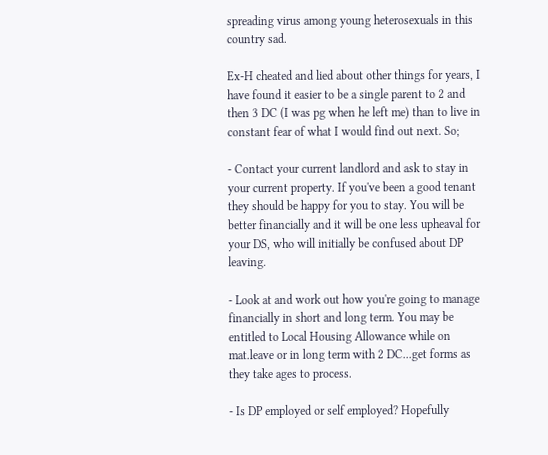spreading virus among young heterosexuals in this country sad.

Ex-H cheated and lied about other things for years, I have found it easier to be a single parent to 2 and then 3 DC (I was pg when he left me) than to live in constant fear of what I would find out next. So;

- Contact your current landlord and ask to stay in your current property. If you've been a good tenant they should be happy for you to stay. You will be better financially and it will be one less upheaval for your DS, who will initially be confused about DP leaving.

- Look at and work out how you're going to manage financially in short and long term. You may be entitled to Local Housing Allowance while on mat.leave or in long term with 2 DC...get forms as they take ages to process.

- Is DP employed or self employed? Hopefully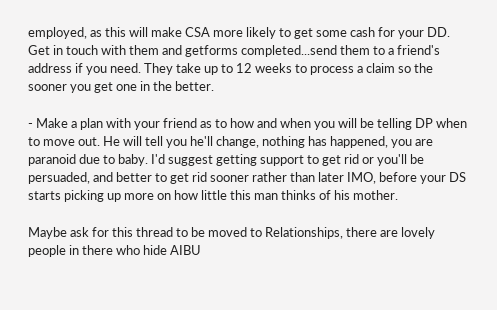employed, as this will make CSA more likely to get some cash for your DD. Get in touch with them and getforms completed...send them to a friend's address if you need. They take up to 12 weeks to process a claim so the sooner you get one in the better.

- Make a plan with your friend as to how and when you will be telling DP when to move out. He will tell you he'll change, nothing has happened, you are paranoid due to baby. I'd suggest getting support to get rid or you'll be persuaded, and better to get rid sooner rather than later IMO, before your DS starts picking up more on how little this man thinks of his mother.

Maybe ask for this thread to be moved to Relationships, there are lovely people in there who hide AIBU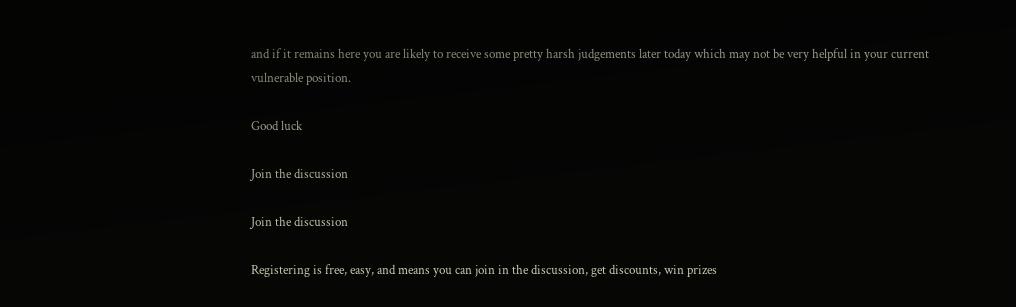and if it remains here you are likely to receive some pretty harsh judgements later today which may not be very helpful in your current vulnerable position.

Good luck

Join the discussion

Join the discussion

Registering is free, easy, and means you can join in the discussion, get discounts, win prizes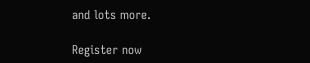and lots more.

Register now